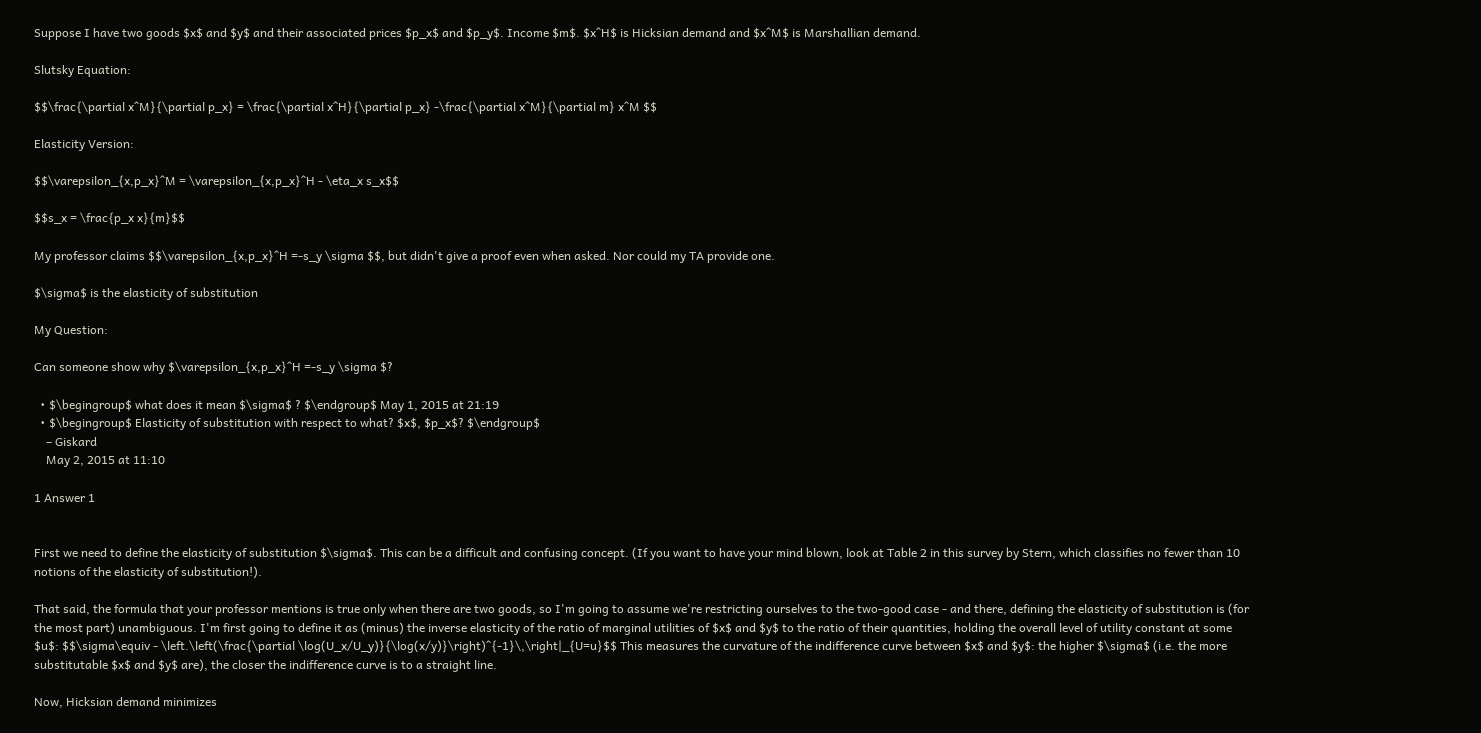Suppose I have two goods $x$ and $y$ and their associated prices $p_x$ and $p_y$. Income $m$. $x^H$ is Hicksian demand and $x^M$ is Marshallian demand.

Slutsky Equation:

$$\frac{\partial x^M}{\partial p_x} = \frac{\partial x^H}{\partial p_x} -\frac{\partial x^M}{\partial m} x^M $$

Elasticity Version:

$$\varepsilon_{x,p_x}^M = \varepsilon_{x,p_x}^H - \eta_x s_x$$

$$s_x = \frac{p_x x}{m}$$

My professor claims $$\varepsilon_{x,p_x}^H =-s_y \sigma $$, but didn't give a proof even when asked. Nor could my TA provide one.

$\sigma$ is the elasticity of substitution

My Question:

Can someone show why $\varepsilon_{x,p_x}^H =-s_y \sigma $?

  • $\begingroup$ what does it mean $\sigma$ ? $\endgroup$ May 1, 2015 at 21:19
  • $\begingroup$ Elasticity of substitution with respect to what? $x$, $p_x$? $\endgroup$
    – Giskard
    May 2, 2015 at 11:10

1 Answer 1


First we need to define the elasticity of substitution $\sigma$. This can be a difficult and confusing concept. (If you want to have your mind blown, look at Table 2 in this survey by Stern, which classifies no fewer than 10 notions of the elasticity of substitution!).

That said, the formula that your professor mentions is true only when there are two goods, so I'm going to assume we're restricting ourselves to the two-good case - and there, defining the elasticity of substitution is (for the most part) unambiguous. I'm first going to define it as (minus) the inverse elasticity of the ratio of marginal utilities of $x$ and $y$ to the ratio of their quantities, holding the overall level of utility constant at some $u$: $$\sigma\equiv - \left.\left(\frac{\partial \log(U_x/U_y)}{\log(x/y)}\right)^{-1}\,\right|_{U=u}$$ This measures the curvature of the indifference curve between $x$ and $y$: the higher $\sigma$ (i.e. the more substitutable $x$ and $y$ are), the closer the indifference curve is to a straight line.

Now, Hicksian demand minimizes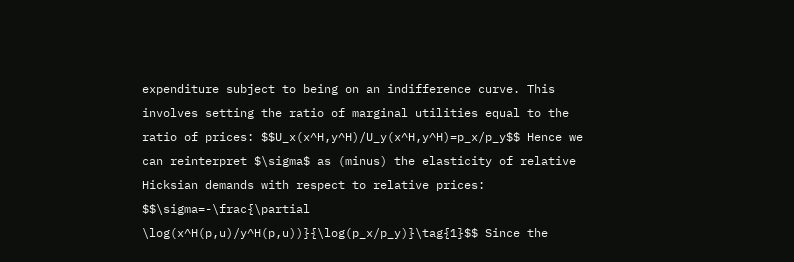expenditure subject to being on an indifference curve. This involves setting the ratio of marginal utilities equal to the ratio of prices: $$U_x(x^H,y^H)/U_y(x^H,y^H)=p_x/p_y$$ Hence we can reinterpret $\sigma$ as (minus) the elasticity of relative Hicksian demands with respect to relative prices: $$\sigma=-\frac{\partial \log(x^H(p,u)/y^H(p,u))}{\log(p_x/p_y)}\tag{1}$$ Since the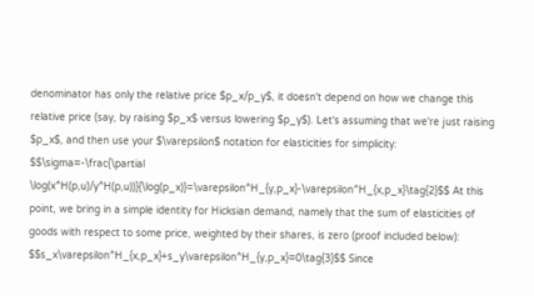denominator has only the relative price $p_x/p_y$, it doesn't depend on how we change this relative price (say, by raising $p_x$ versus lowering $p_y$). Let's assuming that we're just raising $p_x$, and then use your $\varepsilon$ notation for elasticities for simplicity: $$\sigma=-\frac{\partial \log(x^H(p,u)/y^H(p,u))}{\log(p_x)}=\varepsilon^H_{y,p_x}-\varepsilon^H_{x,p_x}\tag{2}$$ At this point, we bring in a simple identity for Hicksian demand, namely that the sum of elasticities of goods with respect to some price, weighted by their shares, is zero (proof included below): $$s_x\varepsilon^H_{x,p_x}+s_y\varepsilon^H_{y,p_x}=0\tag{3}$$ Since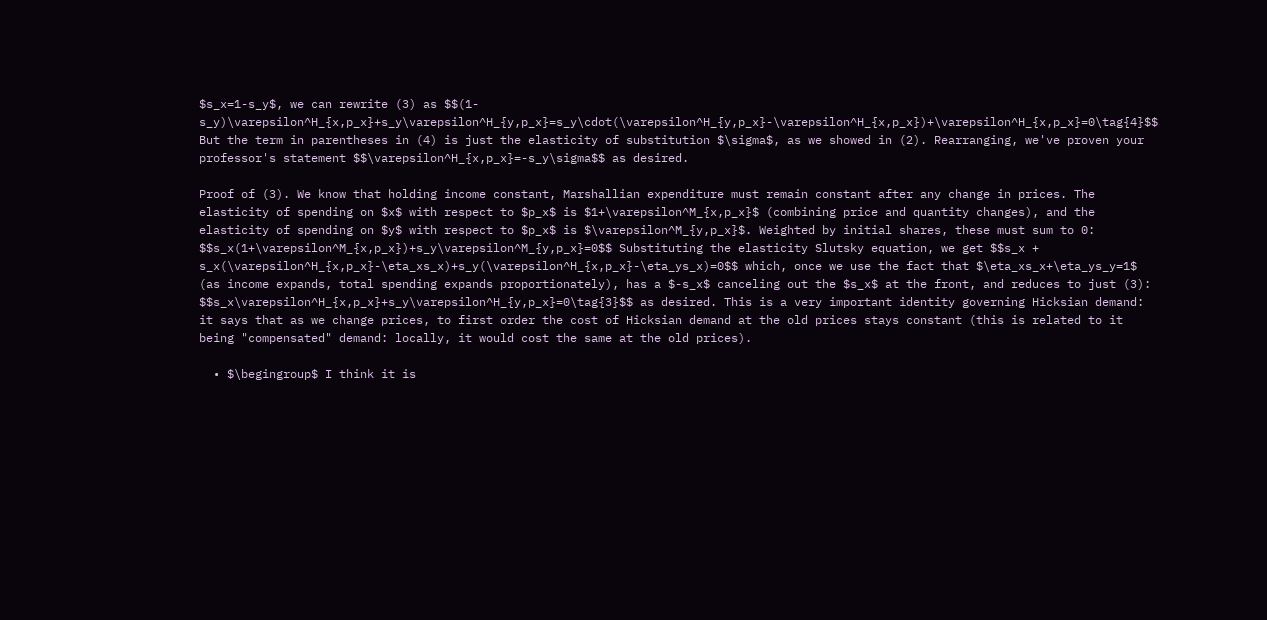$s_x=1-s_y$, we can rewrite (3) as $$(1-s_y)\varepsilon^H_{x,p_x}+s_y\varepsilon^H_{y,p_x}=s_y\cdot(\varepsilon^H_{y,p_x}-\varepsilon^H_{x,p_x})+\varepsilon^H_{x,p_x}=0\tag{4}$$ But the term in parentheses in (4) is just the elasticity of substitution $\sigma$, as we showed in (2). Rearranging, we've proven your professor's statement $$\varepsilon^H_{x,p_x}=-s_y\sigma$$ as desired.

Proof of (3). We know that holding income constant, Marshallian expenditure must remain constant after any change in prices. The elasticity of spending on $x$ with respect to $p_x$ is $1+\varepsilon^M_{x,p_x}$ (combining price and quantity changes), and the elasticity of spending on $y$ with respect to $p_x$ is $\varepsilon^M_{y,p_x}$. Weighted by initial shares, these must sum to 0: $$s_x(1+\varepsilon^M_{x,p_x})+s_y\varepsilon^M_{y,p_x}=0$$ Substituting the elasticity Slutsky equation, we get $$s_x + s_x(\varepsilon^H_{x,p_x}-\eta_xs_x)+s_y(\varepsilon^H_{x,p_x}-\eta_ys_x)=0$$ which, once we use the fact that $\eta_xs_x+\eta_ys_y=1$ (as income expands, total spending expands proportionately), has a $-s_x$ canceling out the $s_x$ at the front, and reduces to just (3): $$s_x\varepsilon^H_{x,p_x}+s_y\varepsilon^H_{y,p_x}=0\tag{3}$$ as desired. This is a very important identity governing Hicksian demand: it says that as we change prices, to first order the cost of Hicksian demand at the old prices stays constant (this is related to it being "compensated" demand: locally, it would cost the same at the old prices).

  • $\begingroup$ I think it is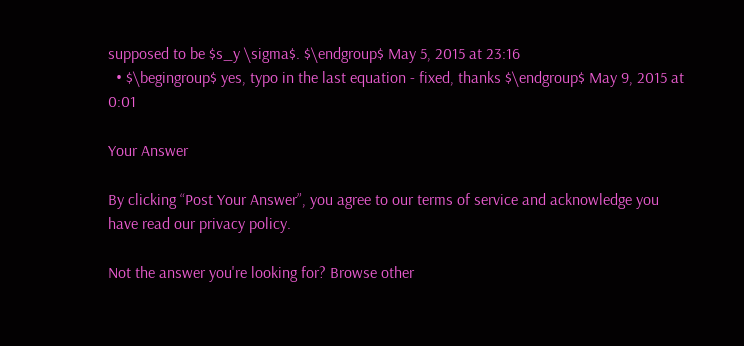supposed to be $s_y \sigma$. $\endgroup$ May 5, 2015 at 23:16
  • $\begingroup$ yes, typo in the last equation - fixed, thanks $\endgroup$ May 9, 2015 at 0:01

Your Answer

By clicking “Post Your Answer”, you agree to our terms of service and acknowledge you have read our privacy policy.

Not the answer you're looking for? Browse other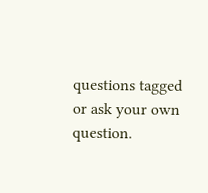questions tagged or ask your own question.